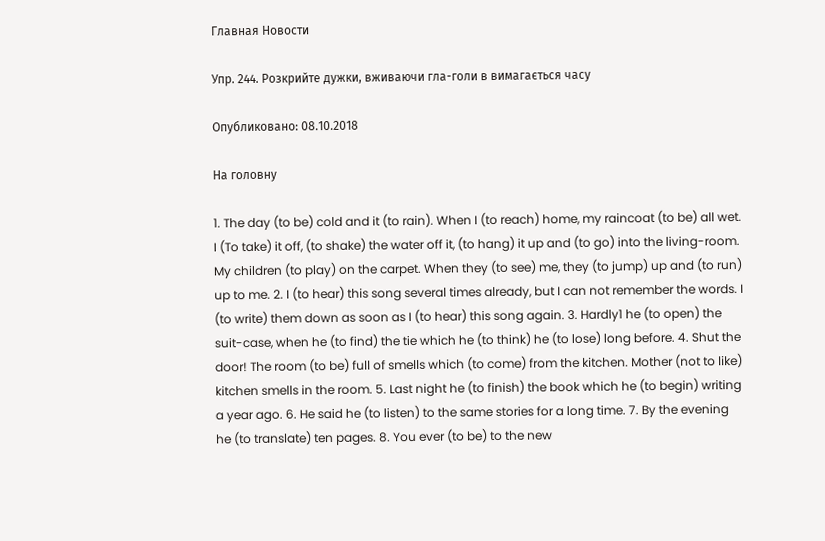Главная Новости

Упр. 244. Розкрийте дужки, вживаючи гла-голи в вимагається часу

Опубликовано: 08.10.2018

На головну

1. The day (to be) cold and it (to rain). When I (to reach) home, my raincoat (to be) all wet. I (To take) it off, (to shake) the water off it, (to hang) it up and (to go) into the living-room. My children (to play) on the carpet. When they (to see) me, they (to jump) up and (to run) up to me. 2. I (to hear) this song several times already, but I can not remember the words. I (to write) them down as soon as I (to hear) this song again. 3. Hardly1 he (to open) the suit-case, when he (to find) the tie which he (to think) he (to lose) long before. 4. Shut the door! The room (to be) full of smells which (to come) from the kitchen. Mother (not to like) kitchen smells in the room. 5. Last night he (to finish) the book which he (to begin) writing a year ago. 6. He said he (to listen) to the same stories for a long time. 7. By the evening he (to translate) ten pages. 8. You ever (to be) to the new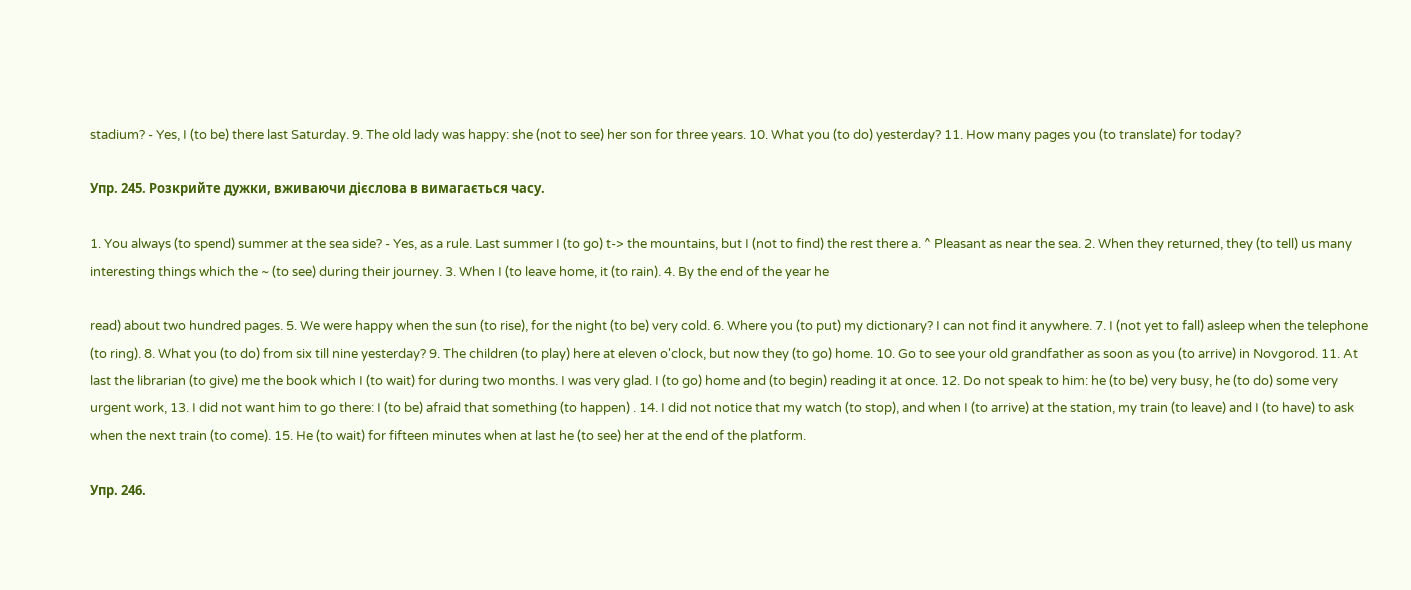stadium? - Yes, I (to be) there last Saturday. 9. The old lady was happy: she (not to see) her son for three years. 10. What you (to do) yesterday? 11. How many pages you (to translate) for today?

Упр. 245. Розкрийте дужки, вживаючи дієслова в вимагається часу.

1. You always (to spend) summer at the sea side? - Yes, as a rule. Last summer I (to go) t-> the mountains, but I (not to find) the rest there a. ^ Pleasant as near the sea. 2. When they returned, they (to tell) us many interesting things which the ~ (to see) during their journey. 3. When I (to leave home, it (to rain). 4. By the end of the year he

read) about two hundred pages. 5. We were happy when the sun (to rise), for the night (to be) very cold. 6. Where you (to put) my dictionary? I can not find it anywhere. 7. I (not yet to fall) asleep when the telephone (to ring). 8. What you (to do) from six till nine yesterday? 9. The children (to play) here at eleven o'clock, but now they (to go) home. 10. Go to see your old grandfather as soon as you (to arrive) in Novgorod. 11. At last the librarian (to give) me the book which I (to wait) for during two months. I was very glad. I (to go) home and (to begin) reading it at once. 12. Do not speak to him: he (to be) very busy, he (to do) some very urgent work, 13. I did not want him to go there: I (to be) afraid that something (to happen) . 14. I did not notice that my watch (to stop), and when I (to arrive) at the station, my train (to leave) and I (to have) to ask when the next train (to come). 15. He (to wait) for fifteen minutes when at last he (to see) her at the end of the platform.

Упр. 246.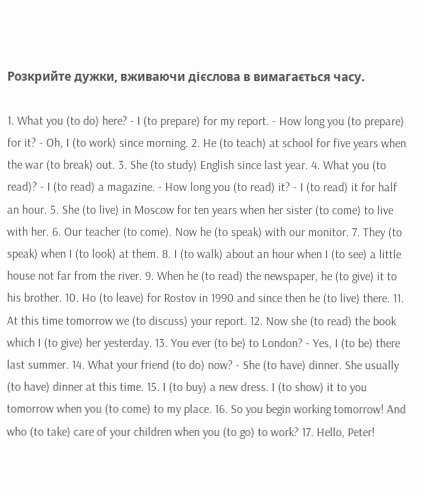Розкрийте дужки, вживаючи дієслова в вимагається часу.

1. What you (to do) here? - I (to prepare) for my report. - How long you (to prepare) for it? - Oh, I (to work) since morning. 2. He (to teach) at school for five years when the war (to break) out. 3. She (to study) English since last year. 4. What you (to read)? - I (to read) a magazine. - How long you (to read) it? - I (to read) it for half an hour. 5. She (to live) in Moscow for ten years when her sister (to come) to live with her. 6. Our teacher (to come). Now he (to speak) with our monitor. 7. They (to speak) when I (to look) at them. 8. I (to walk) about an hour when I (to see) a little house not far from the river. 9. When he (to read) the newspaper, he (to give) it to his brother. 10. Ho (to leave) for Rostov in 1990 and since then he (to live) there. 11. At this time tomorrow we (to discuss) your report. 12. Now she (to read) the book which I (to give) her yesterday. 13. You ever (to be) to London? - Yes, I (to be) there last summer. 14. What your friend (to do) now? - She (to have) dinner. She usually (to have) dinner at this time. 15. I (to buy) a new dress. I (to show) it to you tomorrow when you (to come) to my place. 16. So you begin working tomorrow! And who (to take) care of your children when you (to go) to work? 17. Hello, Peter!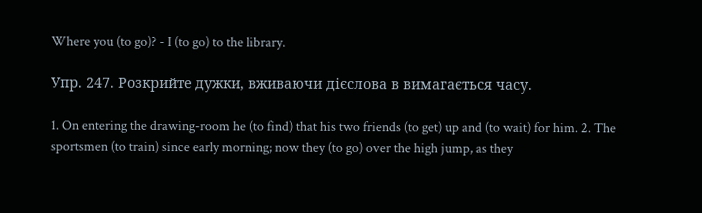Where you (to go)? - I (to go) to the library.

Упр. 247. Розкрийте дужки, вживаючи дієслова в вимагається часу.

1. On entering the drawing-room he (to find) that his two friends (to get) up and (to wait) for him. 2. The sportsmen (to train) since early morning; now they (to go) over the high jump, as they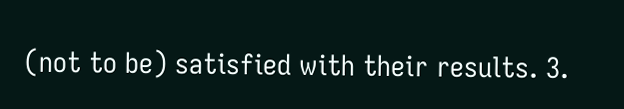(not to be) satisfied with their results. 3.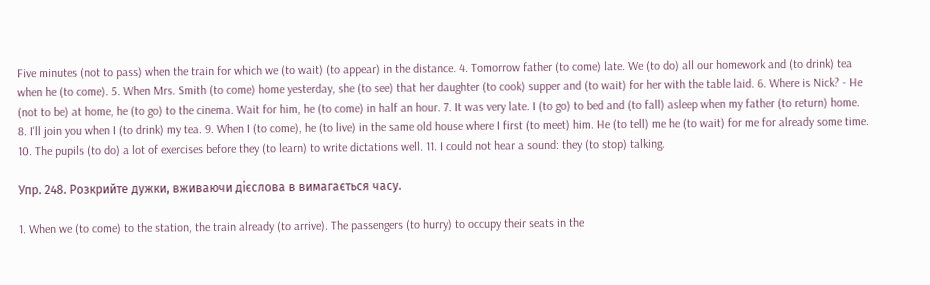Five minutes (not to pass) when the train for which we (to wait) (to appear) in the distance. 4. Tomorrow father (to come) late. We (to do) all our homework and (to drink) tea when he (to come). 5. When Mrs. Smith (to come) home yesterday, she (to see) that her daughter (to cook) supper and (to wait) for her with the table laid. 6. Where is Nick? - He (not to be) at home, he (to go) to the cinema. Wait for him, he (to come) in half an hour. 7. It was very late. I (to go) to bed and (to fall) asleep when my father (to return) home. 8. I'll join you when I (to drink) my tea. 9. When I (to come), he (to live) in the same old house where I first (to meet) him. He (to tell) me he (to wait) for me for already some time. 10. The pupils (to do) a lot of exercises before they (to learn) to write dictations well. 11. I could not hear a sound: they (to stop) talking.

Упр. 248. Розкрийте дужки, вживаючи дієслова в вимагається часу.

1. When we (to come) to the station, the train already (to arrive). The passengers (to hurry) to occupy their seats in the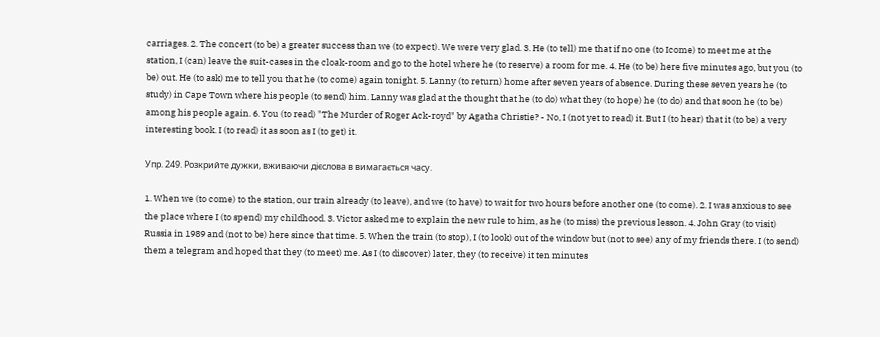carriages. 2. The concert (to be) a greater success than we (to expect). We were very glad. 3. He (to tell) me that if no one (to Icome) to meet me at the station, I (can) leave the suit-cases in the cloak-room and go to the hotel where he (to reserve) a room for me. 4. He (to be) here five minutes ago, but you (to be) out. He (to ask) me to tell you that he (to come) again tonight. 5. Lanny (to return) home after seven years of absence. During these seven years he (to study) in Cape Town where his people (to send) him. Lanny was glad at the thought that he (to do) what they (to hope) he (to do) and that soon he (to be) among his people again. 6. You (to read) "The Murder of Roger Ack-royd" by Agatha Christie? - No, I (not yet to read) it. But I (to hear) that it (to be) a very interesting book. I (to read) it as soon as I (to get) it.

Упр. 249. Розкрийте дужки, вживаючи дієслова в вимагається часу.

1. When we (to come) to the station, our train already (to leave), and we (to have) to wait for two hours before another one (to come). 2. I was anxious to see the place where I (to spend) my childhood. 3. Victor asked me to explain the new rule to him, as he (to miss) the previous lesson. 4. John Gray (to visit) Russia in 1989 and (not to be) here since that time. 5. When the train (to stop), I (to look) out of the window but (not to see) any of my friends there. I (to send) them a telegram and hoped that they (to meet) me. As I (to discover) later, they (to receive) it ten minutes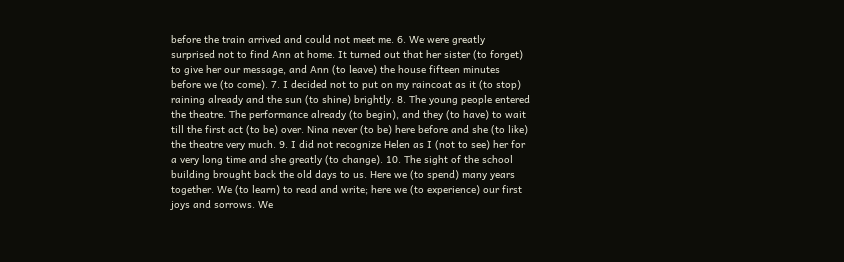before the train arrived and could not meet me. 6. We were greatly surprised not to find Ann at home. It turned out that her sister (to forget) to give her our message, and Ann (to leave) the house fifteen minutes before we (to come). 7. I decided not to put on my raincoat as it (to stop) raining already and the sun (to shine) brightly. 8. The young people entered the theatre. The performance already (to begin), and they (to have) to wait till the first act (to be) over. Nina never (to be) here before and she (to like) the theatre very much. 9. I did not recognize Helen as I (not to see) her for a very long time and she greatly (to change). 10. The sight of the school building brought back the old days to us. Here we (to spend) many years together. We (to learn) to read and write; here we (to experience) our first joys and sorrows. We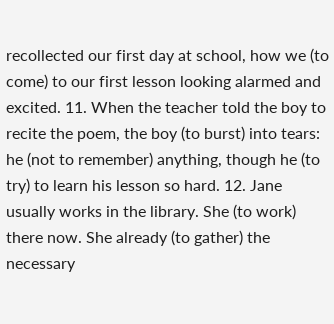recollected our first day at school, how we (to come) to our first lesson looking alarmed and excited. 11. When the teacher told the boy to recite the poem, the boy (to burst) into tears: he (not to remember) anything, though he (to try) to learn his lesson so hard. 12. Jane usually works in the library. She (to work) there now. She already (to gather) the necessary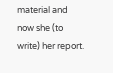material and now she (to write) her report.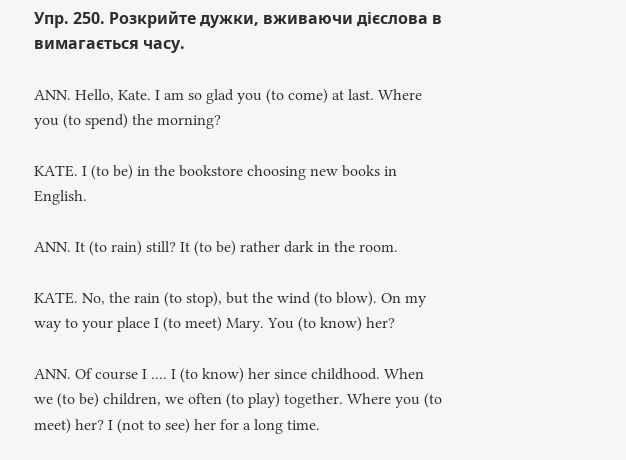Упр. 250. Розкрийте дужки, вживаючи дієслова в вимагається часу.

ANN. Hello, Kate. I am so glad you (to come) at last. Where you (to spend) the morning?

KATE. I (to be) in the bookstore choosing new books in English.

ANN. It (to rain) still? It (to be) rather dark in the room.

KATE. No, the rain (to stop), but the wind (to blow). On my way to your place I (to meet) Mary. You (to know) her?

ANN. Of course I .... I (to know) her since childhood. When we (to be) children, we often (to play) together. Where you (to meet) her? I (not to see) her for a long time.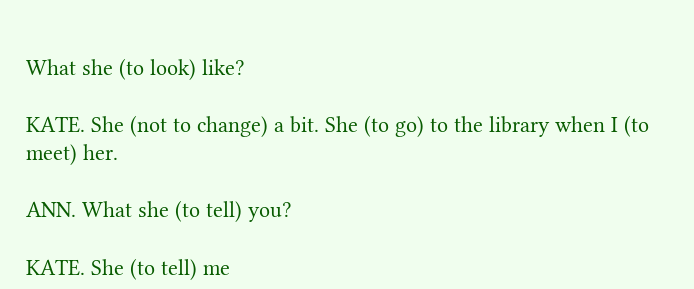What she (to look) like?

KATE. She (not to change) a bit. She (to go) to the library when I (to meet) her.

ANN. What she (to tell) you?

KATE. She (to tell) me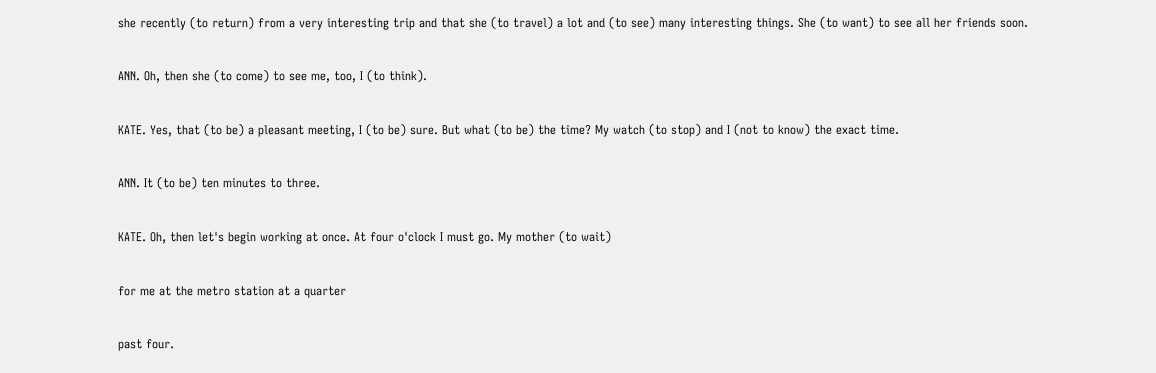she recently (to return) from a very interesting trip and that she (to travel) a lot and (to see) many interesting things. She (to want) to see all her friends soon.

ANN. Oh, then she (to come) to see me, too, I (to think).

KATE. Yes, that (to be) a pleasant meeting, I (to be) sure. But what (to be) the time? My watch (to stop) and I (not to know) the exact time.

ANN. It (to be) ten minutes to three.

KATE. Oh, then let's begin working at once. At four o'clock I must go. My mother (to wait)

for me at the metro station at a quarter

past four.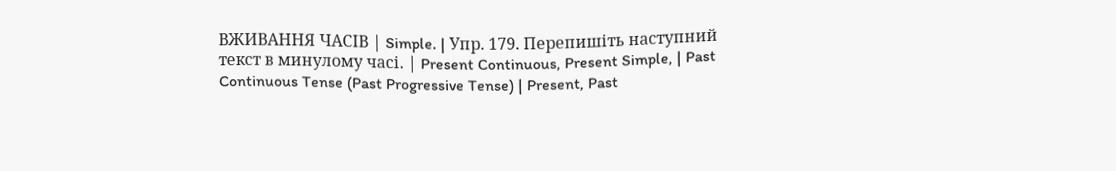ВЖИВАННЯ ЧАСІВ | Simple. | Упр. 179. Перепишіть наступний текст в минулому часі. | Present Continuous, Present Simple, | Past Continuous Tense (Past Progressive Tense) | Present, Past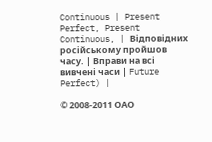Continuous | Present Perfect, Present Continuous, | Відповідних російському пройшов часу. | Вправи на всі вивчені часи | Future Perfect) |

© 2008-2011 ОАО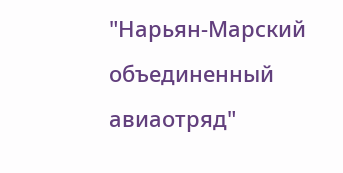"Нарьян-Марский объединенный авиаотряд"